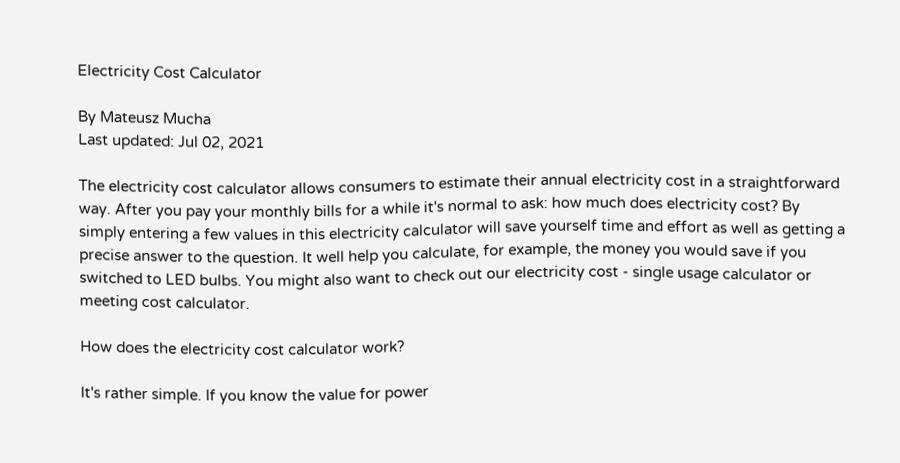Electricity Cost Calculator

By Mateusz Mucha
Last updated: Jul 02, 2021

The electricity cost calculator allows consumers to estimate their annual electricity cost in a straightforward way. After you pay your monthly bills for a while it's normal to ask: how much does electricity cost? By simply entering a few values in this electricity calculator will save yourself time and effort as well as getting a precise answer to the question. It well help you calculate, for example, the money you would save if you switched to LED bulbs. You might also want to check out our electricity cost - single usage calculator or meeting cost calculator.

How does the electricity cost calculator work?

It's rather simple. If you know the value for power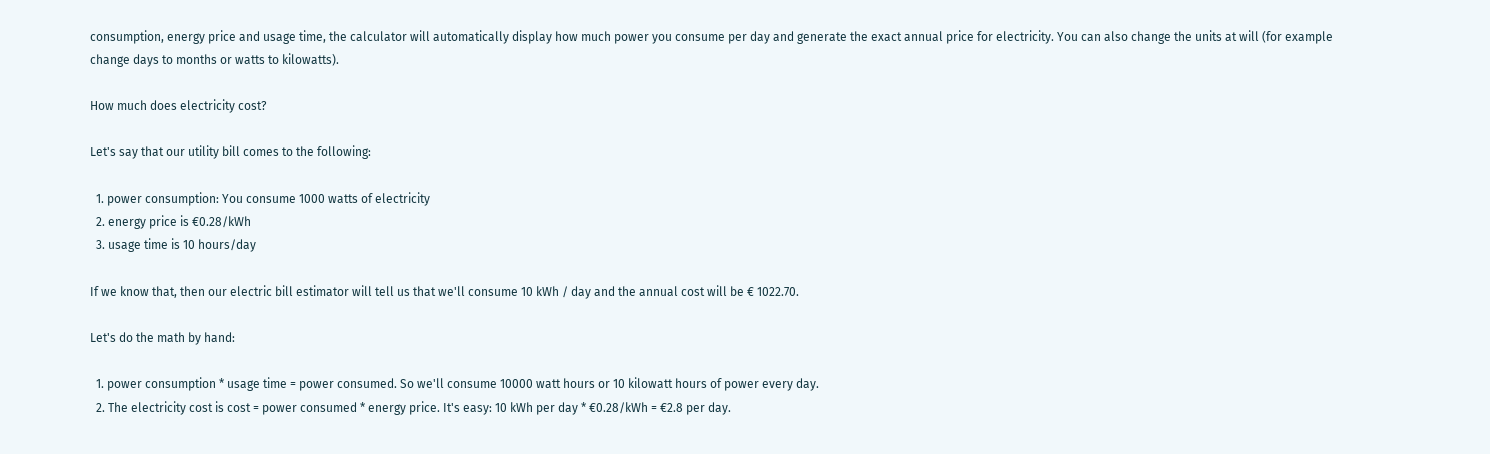consumption, energy price and usage time, the calculator will automatically display how much power you consume per day and generate the exact annual price for electricity. You can also change the units at will (for example change days to months or watts to kilowatts).

How much does electricity cost?

Let's say that our utility bill comes to the following:

  1. power consumption: You consume 1000 watts of electricity
  2. energy price is €0.28/kWh
  3. usage time is 10 hours/day

If we know that, then our electric bill estimator will tell us that we'll consume 10 kWh / day and the annual cost will be € 1022.70.

Let's do the math by hand:

  1. power consumption * usage time = power consumed. So we'll consume 10000 watt hours or 10 kilowatt hours of power every day.
  2. The electricity cost is cost = power consumed * energy price. It's easy: 10 kWh per day * €0.28/kWh = €2.8 per day.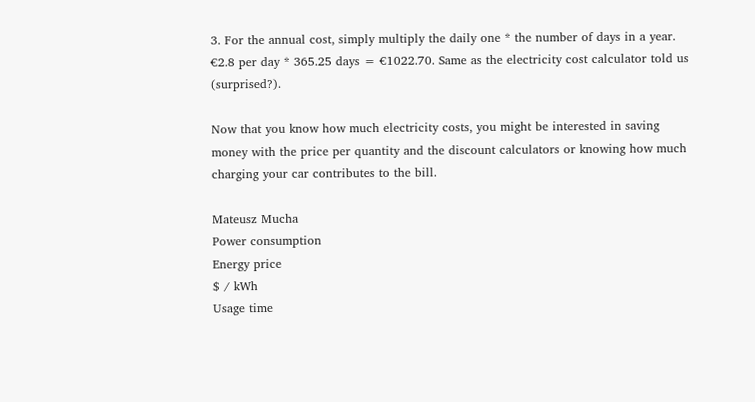3. For the annual cost, simply multiply the daily one * the number of days in a year. €2.8 per day * 365.25 days = €1022.70. Same as the electricity cost calculator told us (surprised?).

Now that you know how much electricity costs, you might be interested in saving money with the price per quantity and the discount calculators or knowing how much charging your car contributes to the bill.

Mateusz Mucha
Power consumption
Energy price
$ / kWh
Usage time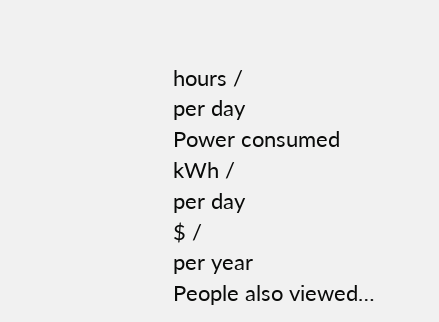hours /
per day
Power consumed
kWh /
per day
$ /
per year
People also viewed…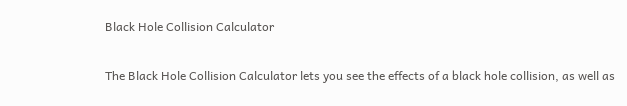Black Hole Collision Calculator

The Black Hole Collision Calculator lets you see the effects of a black hole collision, as well as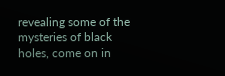revealing some of the mysteries of black holes, come on in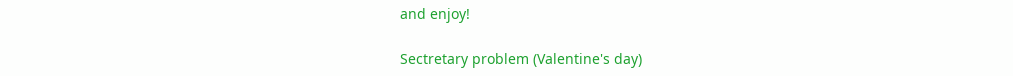and enjoy!

Sectretary problem (Valentine's day)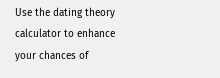Use the dating theory calculator to enhance your chances of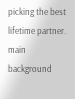picking the best lifetime partner.
main background